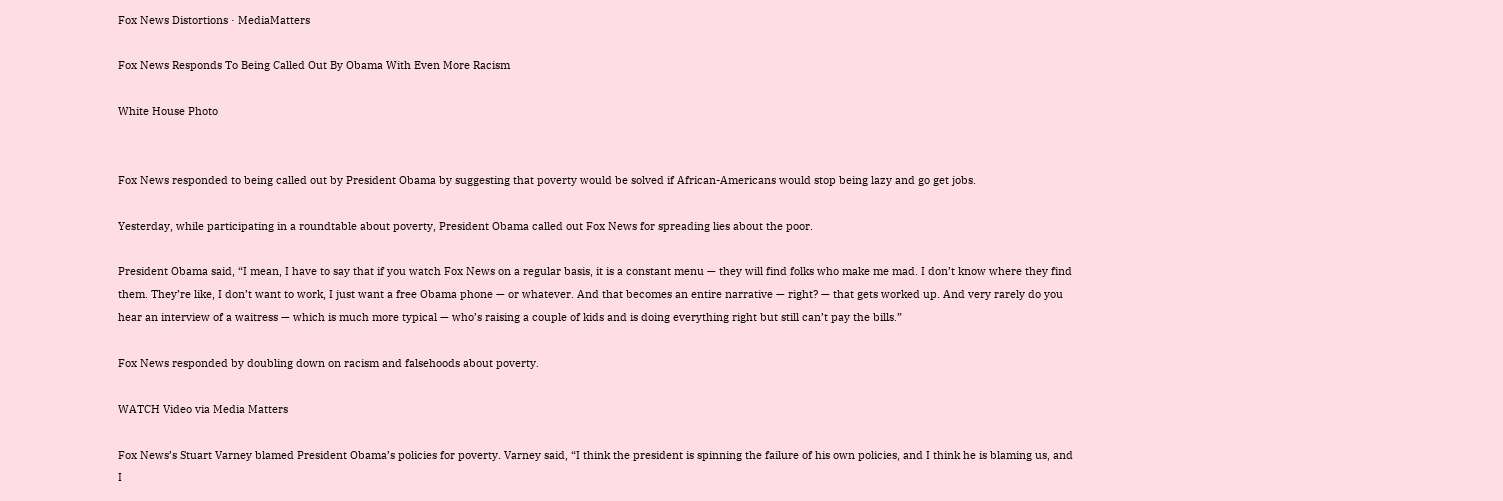Fox News Distortions · MediaMatters

Fox News Responds To Being Called Out By Obama With Even More Racism

White House Photo


Fox News responded to being called out by President Obama by suggesting that poverty would be solved if African-Americans would stop being lazy and go get jobs.

Yesterday, while participating in a roundtable about poverty, President Obama called out Fox News for spreading lies about the poor.

President Obama said, “I mean, I have to say that if you watch Fox News on a regular basis, it is a constant menu — they will find folks who make me mad. I don’t know where they find them. They’re like, I don’t want to work, I just want a free Obama phone — or whatever. And that becomes an entire narrative — right? — that gets worked up. And very rarely do you hear an interview of a waitress — which is much more typical — who’s raising a couple of kids and is doing everything right but still can’t pay the bills.”

Fox News responded by doubling down on racism and falsehoods about poverty.

WATCH Video via Media Matters

Fox News’s Stuart Varney blamed President Obama’s policies for poverty. Varney said, “I think the president is spinning the failure of his own policies, and I think he is blaming us, and I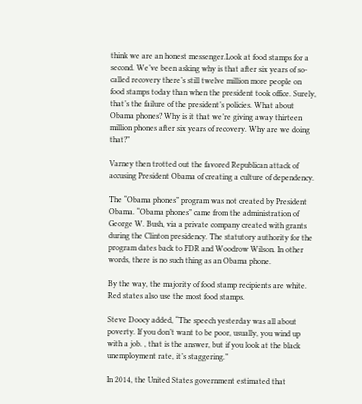think we are an honest messenger.Look at food stamps for a second. We’ve been asking why is that after six years of so-called recovery there’s still twelve million more people on food stamps today than when the president took office. Surely, that’s the failure of the president’s policies. What about Obama phones? Why is it that we’re giving away thirteen million phones after six years of recovery. Why are we doing that?”

Varney then trotted out the favored Republican attack of accusing President Obama of creating a culture of dependency.

The “Obama phones” program was not created by President Obama. “Obama phones” came from the administration of George W. Bush, via a private company created with grants during the Clinton presidency. The statutory authority for the program dates back to FDR and Woodrow Wilson. In other words, there is no such thing as an Obama phone.

By the way, the majority of food stamp recipients are white. Red states also use the most food stamps.

Steve Doocy added, “The speech yesterday was all about poverty. If you don’t want to be poor, usually, you wind up with a job. , that is the answer, but if you look at the black unemployment rate, it’s staggering.”

In 2014, the United States government estimated that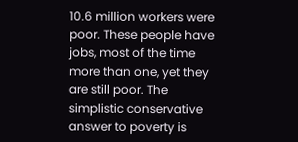10.6 million workers were poor. These people have jobs, most of the time more than one, yet they are still poor. The simplistic conservative answer to poverty is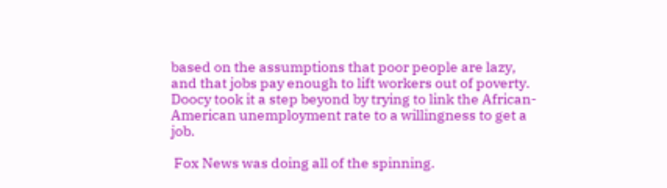based on the assumptions that poor people are lazy, and that jobs pay enough to lift workers out of poverty. Doocy took it a step beyond by trying to link the African-American unemployment rate to a willingness to get a job.

 Fox News was doing all of the spinning.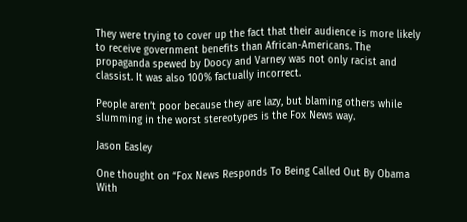They were trying to cover up the fact that their audience is more likely to receive government benefits than African-Americans. The propaganda spewed by Doocy and Varney was not only racist and classist. It was also 100% factually incorrect.

People aren’t poor because they are lazy, but blaming others while slumming in the worst stereotypes is the Fox News way.

Jason Easley

One thought on “Fox News Responds To Being Called Out By Obama With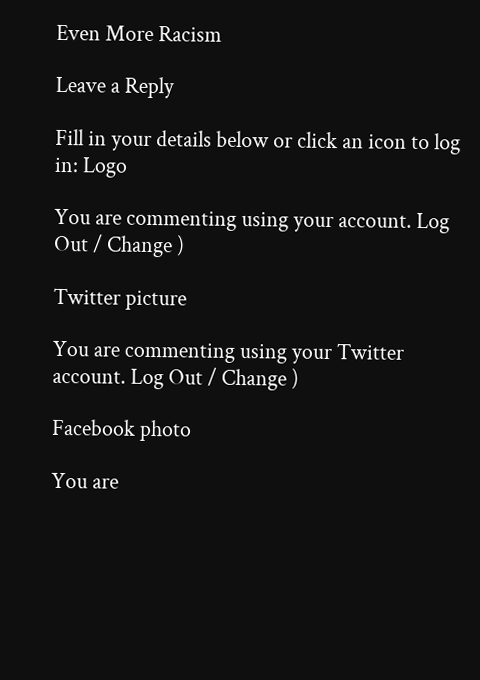Even More Racism

Leave a Reply

Fill in your details below or click an icon to log in: Logo

You are commenting using your account. Log Out / Change )

Twitter picture

You are commenting using your Twitter account. Log Out / Change )

Facebook photo

You are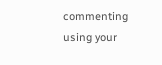commenting using your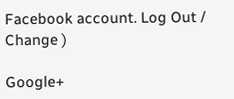Facebook account. Log Out / Change )

Google+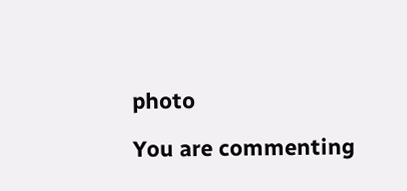photo

You are commenting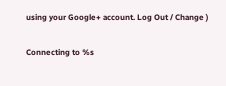using your Google+ account. Log Out / Change )

Connecting to %s